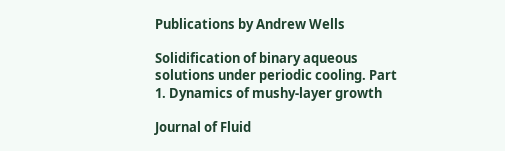Publications by Andrew Wells

Solidification of binary aqueous solutions under periodic cooling. Part 1. Dynamics of mushy-layer growth

Journal of Fluid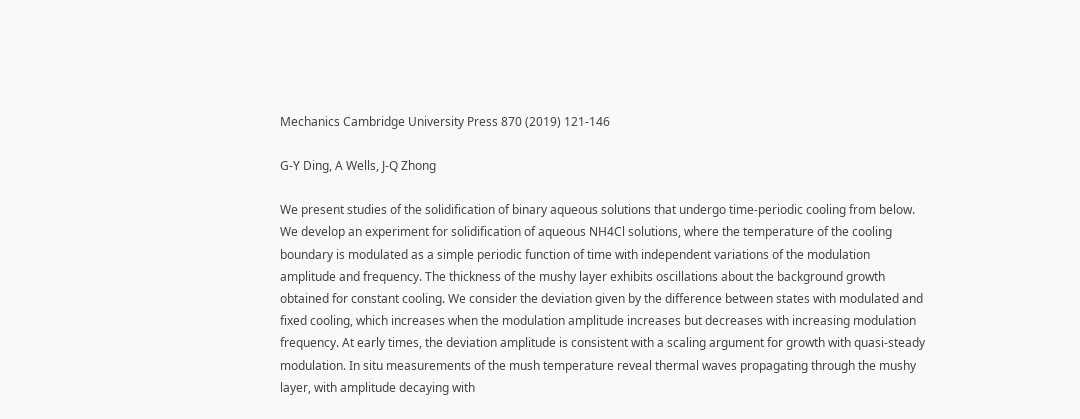Mechanics Cambridge University Press 870 (2019) 121-146

G-Y Ding, A Wells, J-Q Zhong

We present studies of the solidification of binary aqueous solutions that undergo time-periodic cooling from below. We develop an experiment for solidification of aqueous NH4Cl solutions, where the temperature of the cooling boundary is modulated as a simple periodic function of time with independent variations of the modulation amplitude and frequency. The thickness of the mushy layer exhibits oscillations about the background growth obtained for constant cooling. We consider the deviation given by the difference between states with modulated and fixed cooling, which increases when the modulation amplitude increases but decreases with increasing modulation frequency. At early times, the deviation amplitude is consistent with a scaling argument for growth with quasi-steady modulation. In situ measurements of the mush temperature reveal thermal waves propagating through the mushy layer, with amplitude decaying with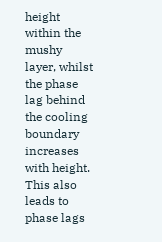height within the mushy layer, whilst the phase lag behind the cooling boundary increases with height. This also leads to phase lags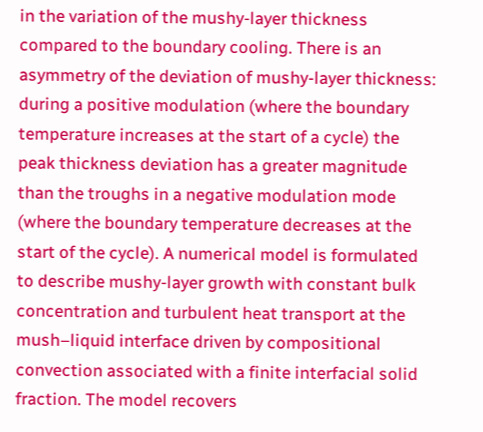in the variation of the mushy-layer thickness compared to the boundary cooling. There is an asymmetry of the deviation of mushy-layer thickness: during a positive modulation (where the boundary temperature increases at the start of a cycle) the peak thickness deviation has a greater magnitude than the troughs in a negative modulation mode (where the boundary temperature decreases at the start of the cycle). A numerical model is formulated to describe mushy-layer growth with constant bulk concentration and turbulent heat transport at the mush–liquid interface driven by compositional convection associated with a finite interfacial solid fraction. The model recovers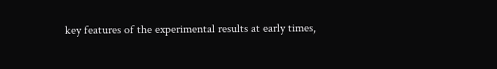key features of the experimental results at early times,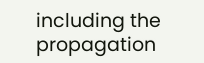including the propagation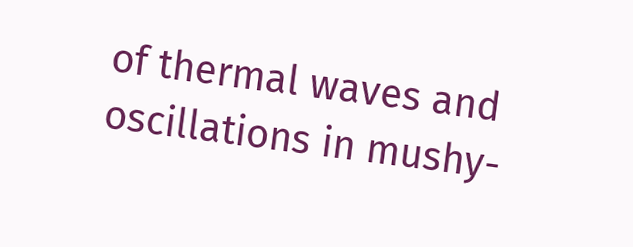of thermal waves and oscillations in mushy-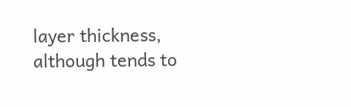layer thickness, although tends to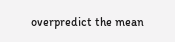overpredict the mean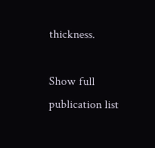thickness.

Show full publication list